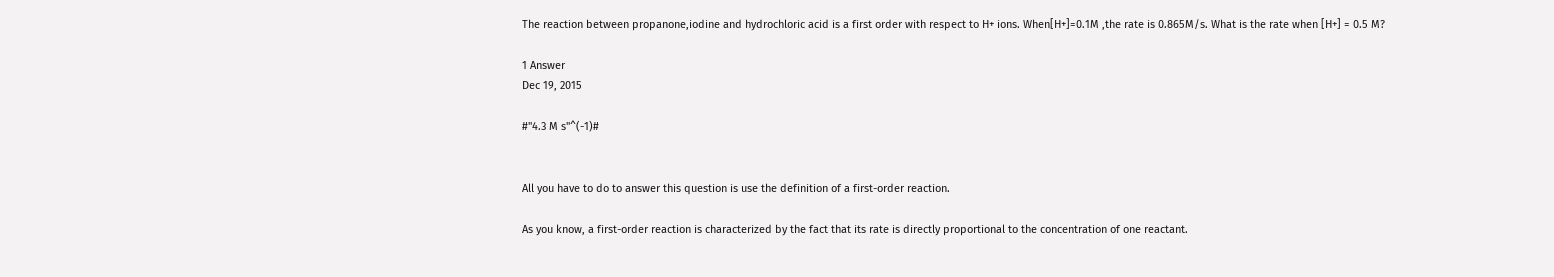The reaction between propanone,iodine and hydrochloric acid is a first order with respect to H+ ions. When[H+]=0.1M ,the rate is 0.865M/s. What is the rate when [H+] = 0.5 M?

1 Answer
Dec 19, 2015

#"4.3 M s"^(-1)#


All you have to do to answer this question is use the definition of a first-order reaction.

As you know, a first-order reaction is characterized by the fact that its rate is directly proportional to the concentration of one reactant.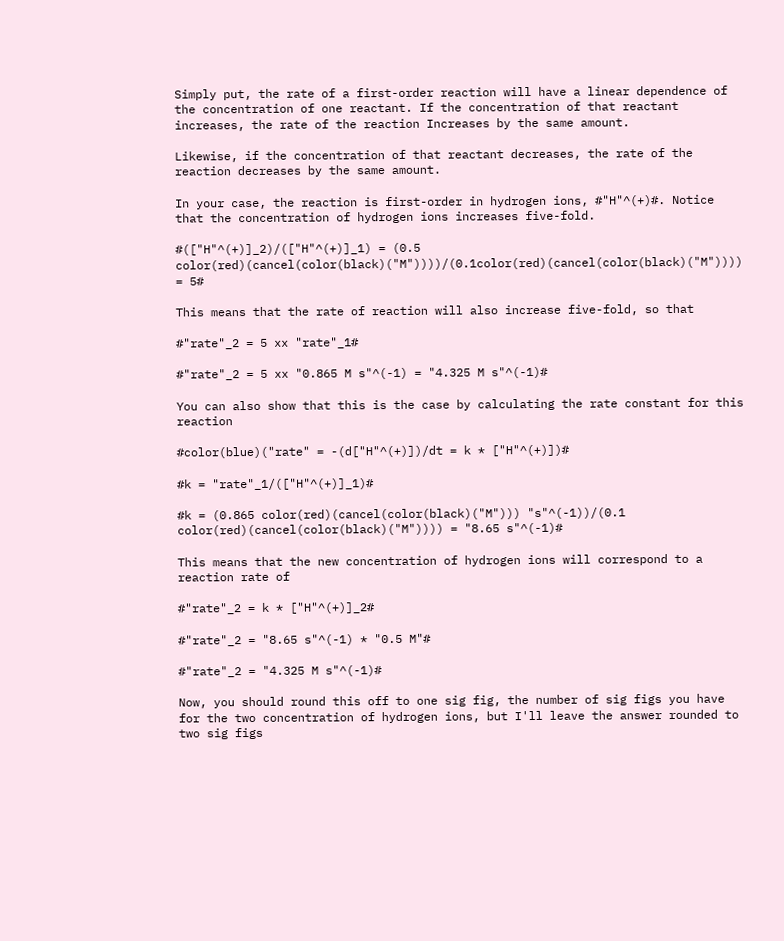Simply put, the rate of a first-order reaction will have a linear dependence of the concentration of one reactant. If the concentration of that reactant increases, the rate of the reaction Increases by the same amount.

Likewise, if the concentration of that reactant decreases, the rate of the reaction decreases by the same amount.

In your case, the reaction is first-order in hydrogen ions, #"H"^(+)#. Notice that the concentration of hydrogen ions increases five-fold.

#(["H"^(+)]_2)/(["H"^(+)]_1) = (0.5 color(red)(cancel(color(black)("M"))))/(0.1color(red)(cancel(color(black)("M")))) = 5#

This means that the rate of reaction will also increase five-fold, so that

#"rate"_2 = 5 xx "rate"_1#

#"rate"_2 = 5 xx "0.865 M s"^(-1) = "4.325 M s"^(-1)#

You can also show that this is the case by calculating the rate constant for this reaction

#color(blue)("rate" = -(d["H"^(+)])/dt = k * ["H"^(+)])#

#k = "rate"_1/(["H"^(+)]_1)#

#k = (0.865 color(red)(cancel(color(black)("M"))) "s"^(-1))/(0.1 color(red)(cancel(color(black)("M")))) = "8.65 s"^(-1)#

This means that the new concentration of hydrogen ions will correspond to a reaction rate of

#"rate"_2 = k * ["H"^(+)]_2#

#"rate"_2 = "8.65 s"^(-1) * "0.5 M"#

#"rate"_2 = "4.325 M s"^(-1)#

Now, you should round this off to one sig fig, the number of sig figs you have for the two concentration of hydrogen ions, but I'll leave the answer rounded to two sig figs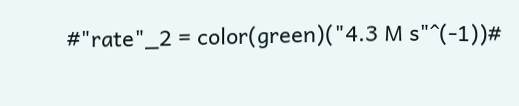#"rate"_2 = color(green)("4.3 M s"^(-1))#